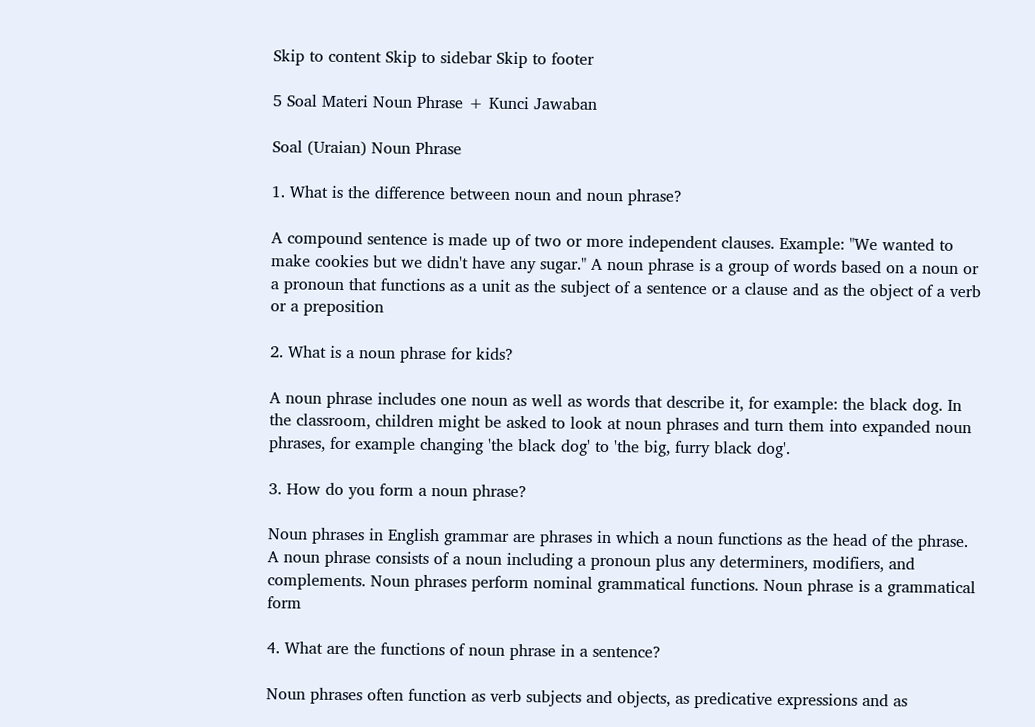Skip to content Skip to sidebar Skip to footer

5 Soal Materi Noun Phrase + Kunci Jawaban

Soal (Uraian) Noun Phrase

1. What is the difference between noun and noun phrase?

A compound sentence is made up of two or more independent clauses. Example: "We wanted to make cookies but we didn't have any sugar." A noun phrase is a group of words based on a noun or a pronoun that functions as a unit as the subject of a sentence or a clause and as the object of a verb or a preposition

2. What is a noun phrase for kids?

A noun phrase includes one noun as well as words that describe it, for example: the black dog. In the classroom, children might be asked to look at noun phrases and turn them into expanded noun phrases, for example changing 'the black dog' to 'the big, furry black dog'.

3. How do you form a noun phrase?

Noun phrases in English grammar are phrases in which a noun functions as the head of the phrase. A noun phrase consists of a noun including a pronoun plus any determiners, modifiers, and complements. Noun phrases perform nominal grammatical functions. Noun phrase is a grammatical form

4. What are the functions of noun phrase in a sentence?

Noun phrases often function as verb subjects and objects, as predicative expressions and as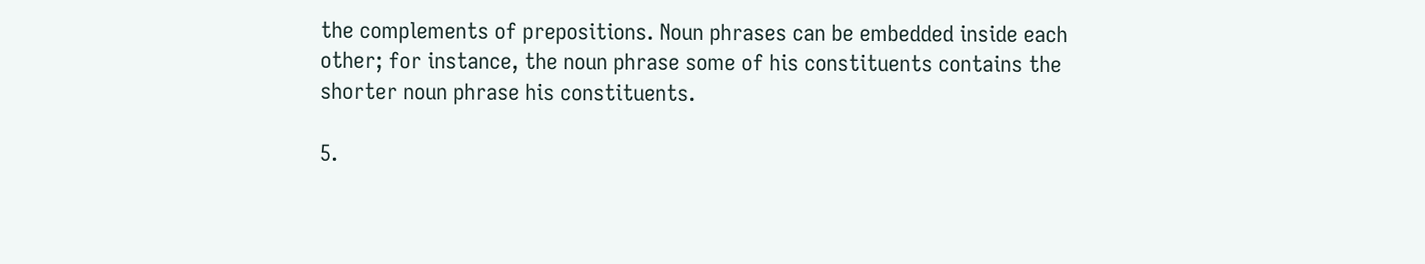the complements of prepositions. Noun phrases can be embedded inside each other; for instance, the noun phrase some of his constituents contains the shorter noun phrase his constituents.

5.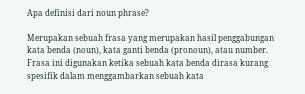Apa definisi dari noun phrase?

Merupakan sebuah frasa yang merupakan hasil penggabungan kata benda (noun), kata ganti benda (pronoun), atau number. Frasa ini digunakan ketika sebuah kata benda dirasa kurang spesifik dalam menggambarkan sebuah kata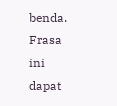benda. Frasa ini dapat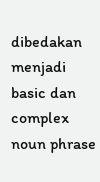dibedakan menjadi basic dan complex noun phrase